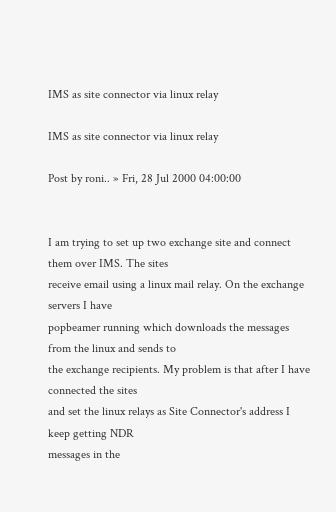IMS as site connector via linux relay

IMS as site connector via linux relay

Post by roni.. » Fri, 28 Jul 2000 04:00:00


I am trying to set up two exchange site and connect them over IMS. The sites
receive email using a linux mail relay. On the exchange servers I have
popbeamer running which downloads the messages from the linux and sends to
the exchange recipients. My problem is that after I have connected the sites
and set the linux relays as Site Connector's address I keep getting NDR
messages in the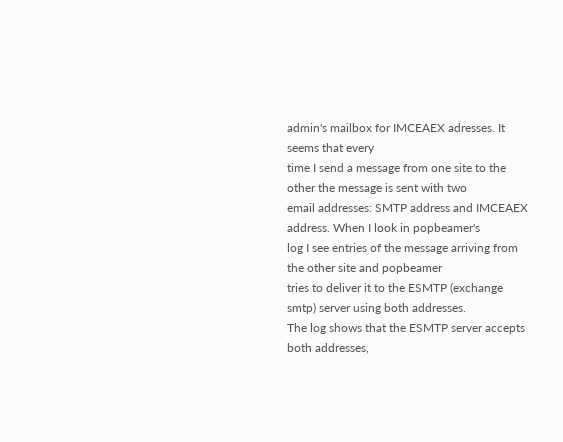admin's mailbox for IMCEAEX adresses. It seems that every
time I send a message from one site to the other the message is sent with two
email addresses: SMTP address and IMCEAEX address. When I look in popbeamer's
log I see entries of the message arriving from the other site and popbeamer
tries to deliver it to the ESMTP (exchange smtp) server using both addresses.
The log shows that the ESMTP server accepts both addresses,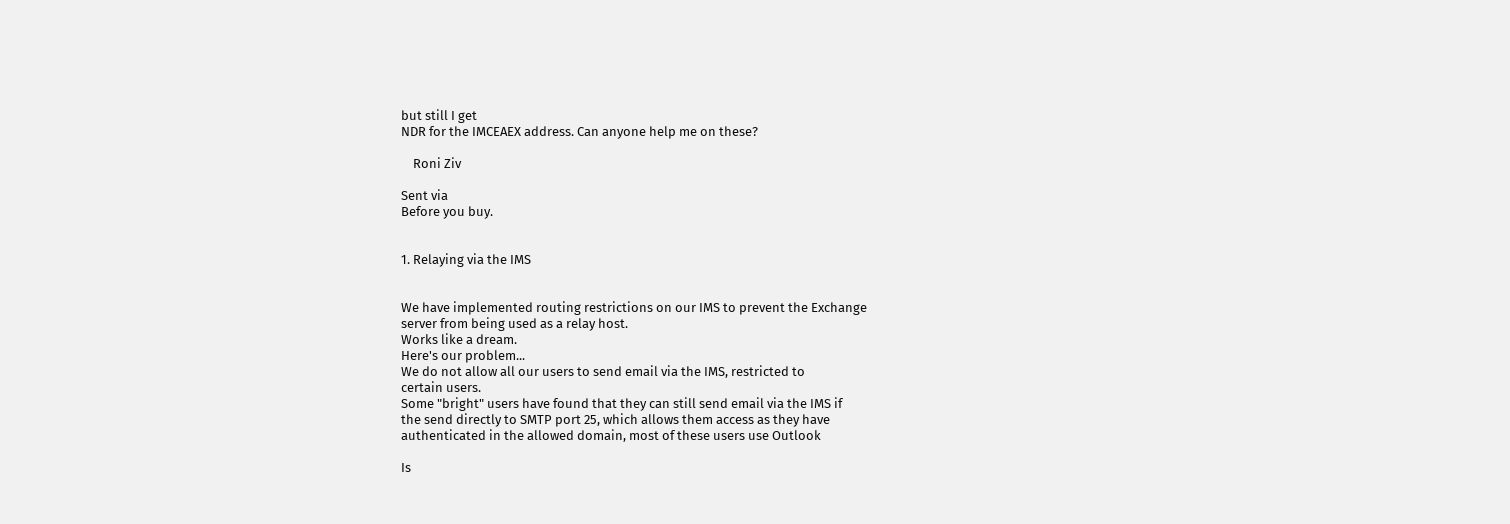but still I get
NDR for the IMCEAEX address. Can anyone help me on these?

    Roni Ziv

Sent via
Before you buy.


1. Relaying via the IMS


We have implemented routing restrictions on our IMS to prevent the Exchange
server from being used as a relay host.
Works like a dream.
Here's our problem...
We do not allow all our users to send email via the IMS, restricted to
certain users.
Some "bright" users have found that they can still send email via the IMS if
the send directly to SMTP port 25, which allows them access as they have
authenticated in the allowed domain, most of these users use Outlook

Is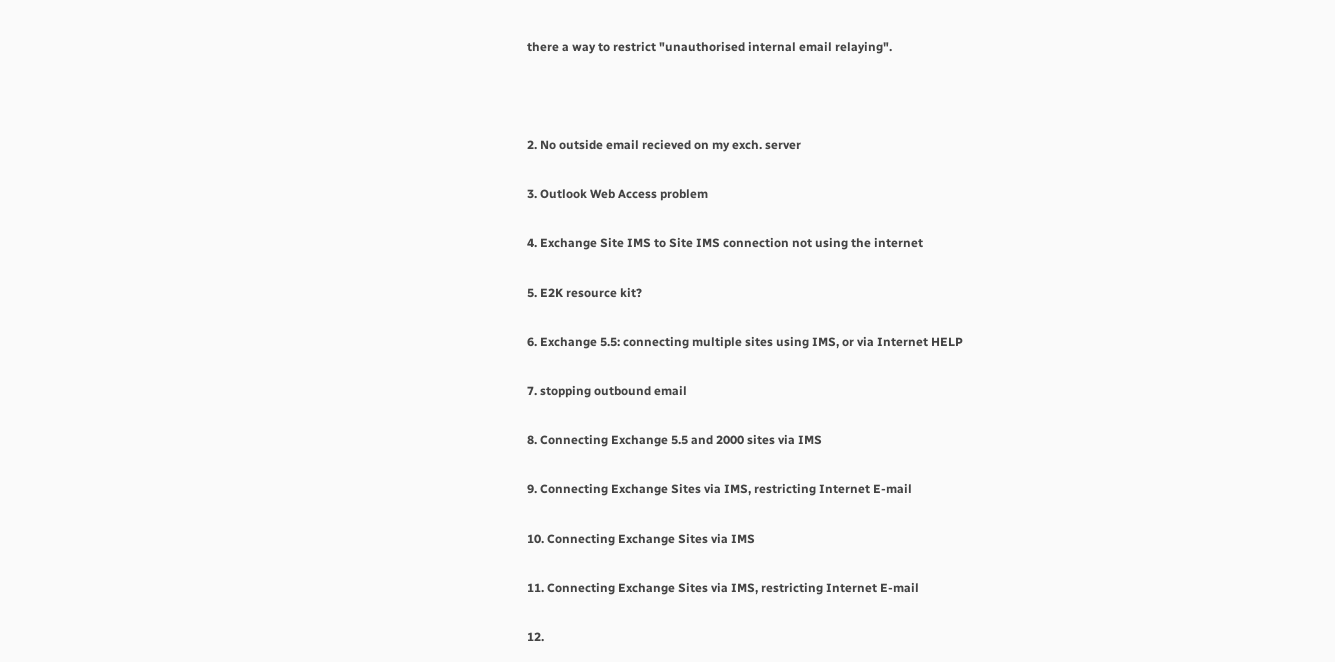there a way to restrict "unauthorised internal email relaying".



2. No outside email recieved on my exch. server

3. Outlook Web Access problem

4. Exchange Site IMS to Site IMS connection not using the internet

5. E2K resource kit?

6. Exchange 5.5: connecting multiple sites using IMS, or via Internet HELP

7. stopping outbound email

8. Connecting Exchange 5.5 and 2000 sites via IMS

9. Connecting Exchange Sites via IMS, restricting Internet E-mail

10. Connecting Exchange Sites via IMS

11. Connecting Exchange Sites via IMS, restricting Internet E-mail

12.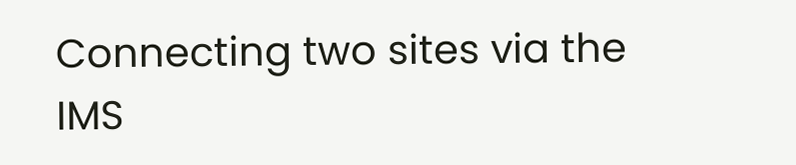Connecting two sites via the IMS